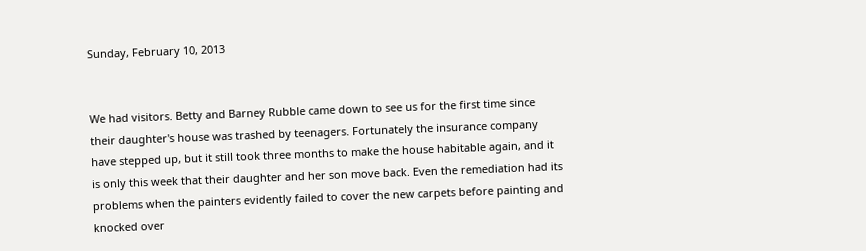Sunday, February 10, 2013


We had visitors. Betty and Barney Rubble came down to see us for the first time since their daughter's house was trashed by teenagers. Fortunately the insurance company have stepped up, but it still took three months to make the house habitable again, and it is only this week that their daughter and her son move back. Even the remediation had its problems when the painters evidently failed to cover the new carpets before painting and knocked over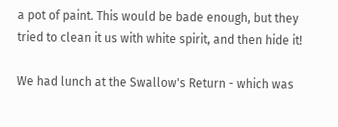a pot of paint. This would be bade enough, but they tried to clean it us with white spirit, and then hide it!

We had lunch at the Swallow's Return - which was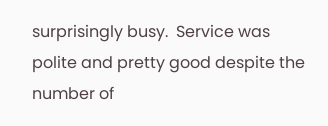surprisingly busy.  Service was polite and pretty good despite the number of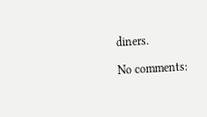diners.

No comments: